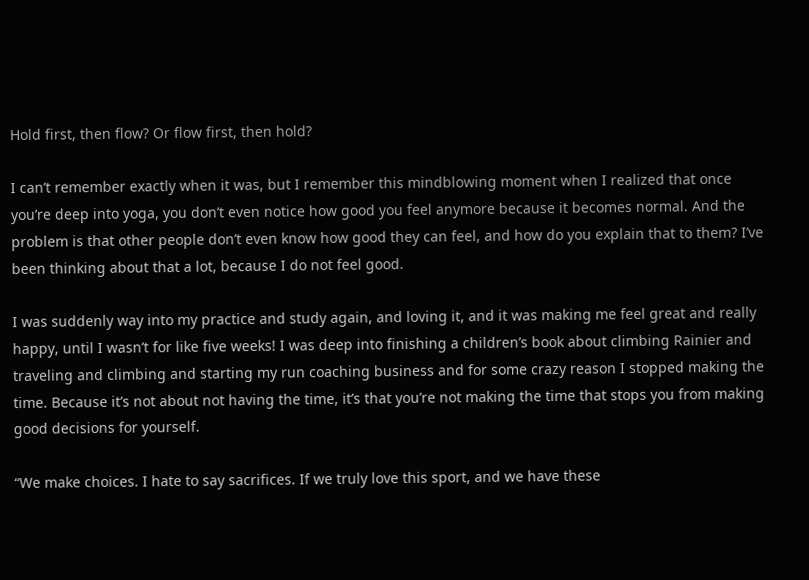Hold first, then flow? Or flow first, then hold?

I can’t remember exactly when it was, but I remember this mindblowing moment when I realized that once you’re deep into yoga, you don’t even notice how good you feel anymore because it becomes normal. And the problem is that other people don’t even know how good they can feel, and how do you explain that to them? I’ve been thinking about that a lot, because I do not feel good.

I was suddenly way into my practice and study again, and loving it, and it was making me feel great and really happy, until I wasn’t for like five weeks! I was deep into finishing a children’s book about climbing Rainier and traveling and climbing and starting my run coaching business and for some crazy reason I stopped making the time. Because it’s not about not having the time, it’s that you’re not making the time that stops you from making good decisions for yourself.

“We make choices. I hate to say sacrifices. If we truly love this sport, and we have these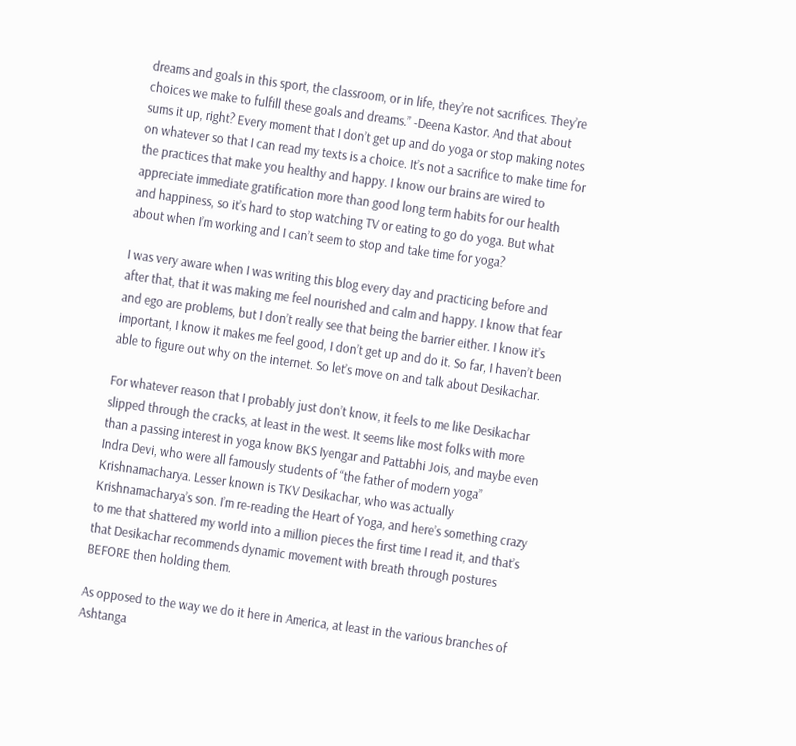dreams and goals in this sport, the classroom, or in life, they’re not sacrifices. They’re choices we make to fulfill these goals and dreams.” -Deena Kastor. And that about sums it up, right? Every moment that I don’t get up and do yoga or stop making notes on whatever so that I can read my texts is a choice. It’s not a sacrifice to make time for the practices that make you healthy and happy. I know our brains are wired to appreciate immediate gratification more than good long term habits for our health and happiness, so it’s hard to stop watching TV or eating to go do yoga. But what about when I’m working and I can’t seem to stop and take time for yoga?

I was very aware when I was writing this blog every day and practicing before and after that, that it was making me feel nourished and calm and happy. I know that fear and ego are problems, but I don’t really see that being the barrier either. I know it’s important, I know it makes me feel good, I don’t get up and do it. So far, I haven’t been able to figure out why on the internet. So let’s move on and talk about Desikachar.

For whatever reason that I probably just don’t know, it feels to me like Desikachar slipped through the cracks, at least in the west. It seems like most folks with more than a passing interest in yoga know BKS Iyengar and Pattabhi Jois, and maybe even Indra Devi, who were all famously students of “the father of modern yoga” Krishnamacharya. Lesser known is TKV Desikachar, who was actually Krishnamacharya’s son. I’m re-reading the Heart of Yoga, and here’s something crazy to me that shattered my world into a million pieces the first time I read it, and that’s that Desikachar recommends dynamic movement with breath through postures BEFORE then holding them.

As opposed to the way we do it here in America, at least in the various branches of Ashtanga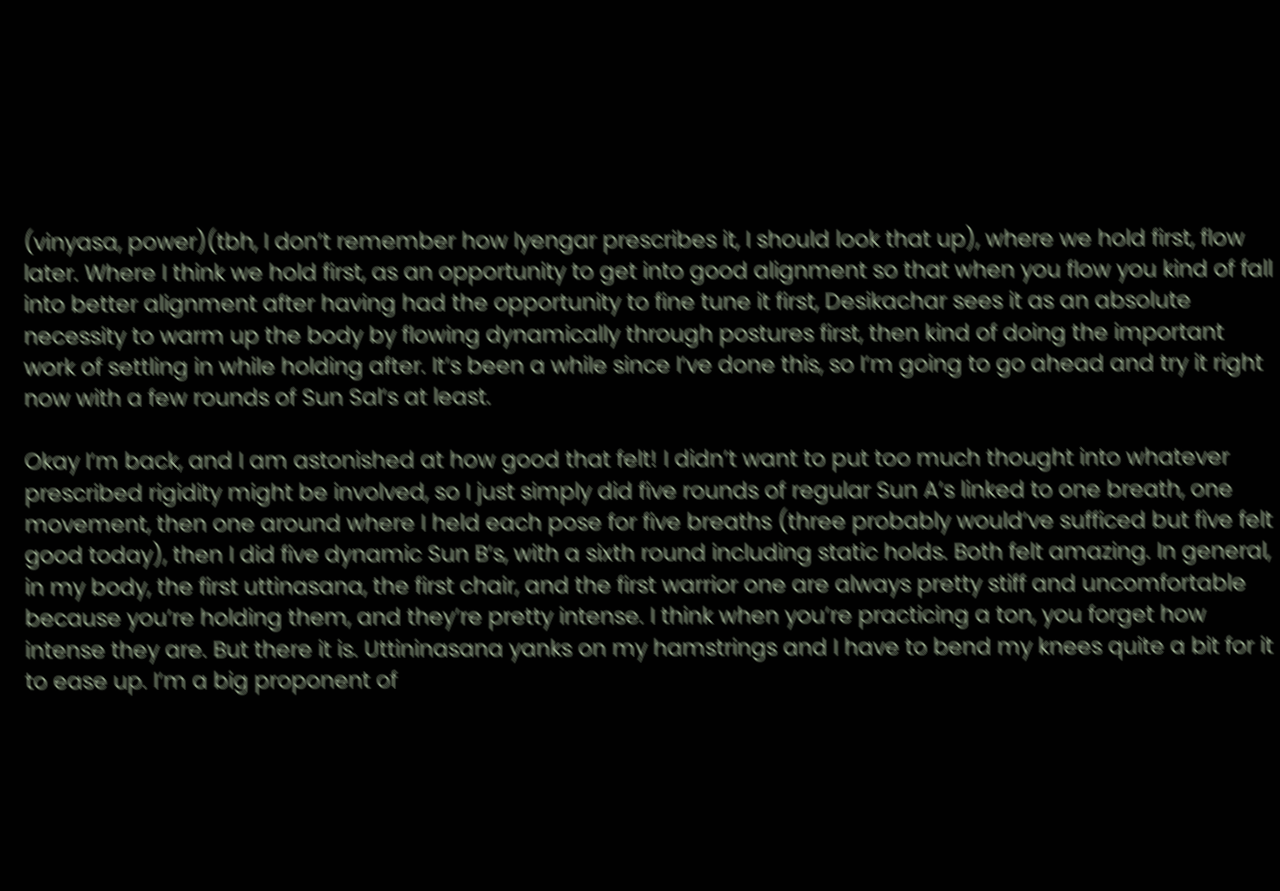(vinyasa, power)(tbh, I don’t remember how Iyengar prescribes it, I should look that up), where we hold first, flow later. Where I think we hold first, as an opportunity to get into good alignment so that when you flow you kind of fall into better alignment after having had the opportunity to fine tune it first, Desikachar sees it as an absolute necessity to warm up the body by flowing dynamically through postures first, then kind of doing the important work of settling in while holding after. It’s been a while since I’ve done this, so I’m going to go ahead and try it right now with a few rounds of Sun Sal’s at least.

Okay I’m back, and I am astonished at how good that felt! I didn’t want to put too much thought into whatever prescribed rigidity might be involved, so I just simply did five rounds of regular Sun A’s linked to one breath, one movement, then one around where I held each pose for five breaths (three probably would’ve sufficed but five felt good today), then I did five dynamic Sun B’s, with a sixth round including static holds. Both felt amazing. In general, in my body, the first uttinasana, the first chair, and the first warrior one are always pretty stiff and uncomfortable because you’re holding them, and they’re pretty intense. I think when you’re practicing a ton, you forget how intense they are. But there it is. Uttininasana yanks on my hamstrings and I have to bend my knees quite a bit for it to ease up. I’m a big proponent of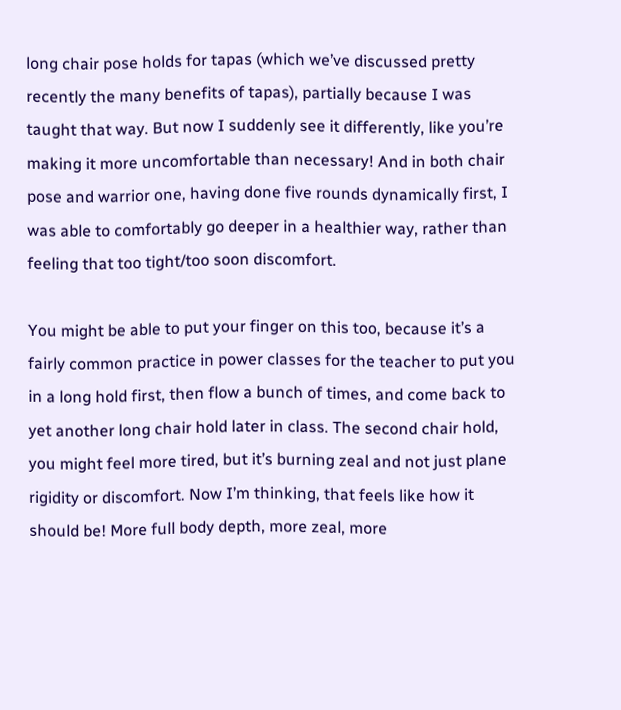long chair pose holds for tapas (which we’ve discussed pretty recently the many benefits of tapas), partially because I was taught that way. But now I suddenly see it differently, like you’re making it more uncomfortable than necessary! And in both chair pose and warrior one, having done five rounds dynamically first, I was able to comfortably go deeper in a healthier way, rather than feeling that too tight/too soon discomfort.

You might be able to put your finger on this too, because it’s a fairly common practice in power classes for the teacher to put you in a long hold first, then flow a bunch of times, and come back to yet another long chair hold later in class. The second chair hold, you might feel more tired, but it’s burning zeal and not just plane rigidity or discomfort. Now I’m thinking, that feels like how it should be! More full body depth, more zeal, more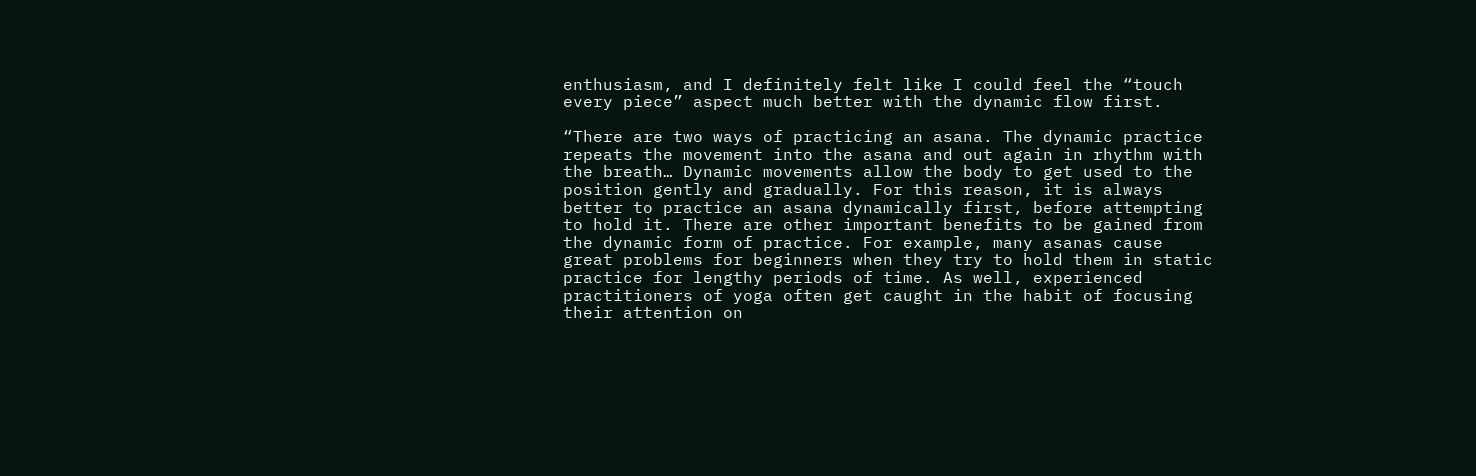enthusiasm, and I definitely felt like I could feel the “touch every piece” aspect much better with the dynamic flow first.

“There are two ways of practicing an asana. The dynamic practice repeats the movement into the asana and out again in rhythm with the breath… Dynamic movements allow the body to get used to the position gently and gradually. For this reason, it is always better to practice an asana dynamically first, before attempting to hold it. There are other important benefits to be gained from the dynamic form of practice. For example, many asanas cause great problems for beginners when they try to hold them in static practice for lengthy periods of time. As well, experienced practitioners of yoga often get caught in the habit of focusing their attention on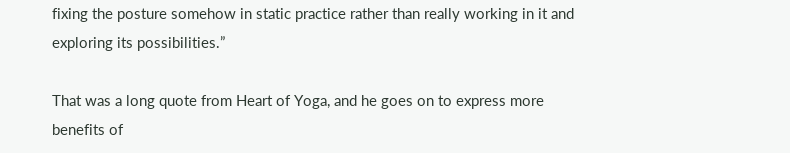fixing the posture somehow in static practice rather than really working in it and exploring its possibilities.”

That was a long quote from Heart of Yoga, and he goes on to express more benefits of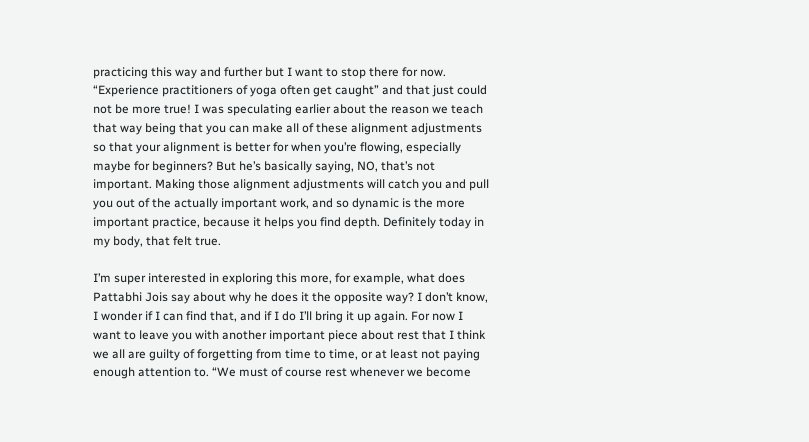practicing this way and further but I want to stop there for now. “Experience practitioners of yoga often get caught” and that just could not be more true! I was speculating earlier about the reason we teach that way being that you can make all of these alignment adjustments so that your alignment is better for when you’re flowing, especially maybe for beginners? But he’s basically saying, NO, that’s not important. Making those alignment adjustments will catch you and pull you out of the actually important work, and so dynamic is the more important practice, because it helps you find depth. Definitely today in my body, that felt true.

I’m super interested in exploring this more, for example, what does Pattabhi Jois say about why he does it the opposite way? I don’t know, I wonder if I can find that, and if I do I’ll bring it up again. For now I want to leave you with another important piece about rest that I think we all are guilty of forgetting from time to time, or at least not paying enough attention to. “We must of course rest whenever we become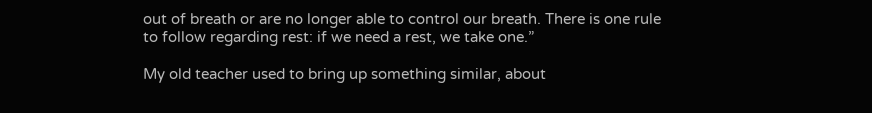out of breath or are no longer able to control our breath. There is one rule to follow regarding rest: if we need a rest, we take one.”

My old teacher used to bring up something similar, about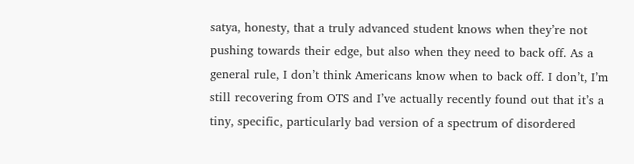satya, honesty, that a truly advanced student knows when they’re not pushing towards their edge, but also when they need to back off. As a general rule, I don’t think Americans know when to back off. I don’t, I’m still recovering from OTS and I’ve actually recently found out that it’s a tiny, specific, particularly bad version of a spectrum of disordered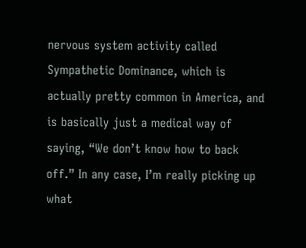nervous system activity called Sympathetic Dominance, which is actually pretty common in America, and is basically just a medical way of saying, “We don’t know how to back off.” In any case, I’m really picking up what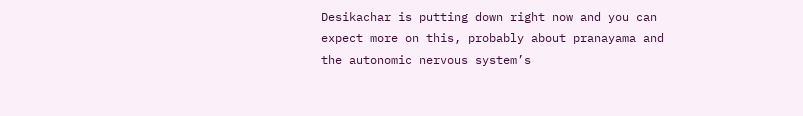Desikachar is putting down right now and you can expect more on this, probably about pranayama and the autonomic nervous system’s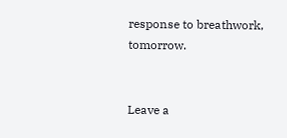response to breathwork, tomorrow.


Leave a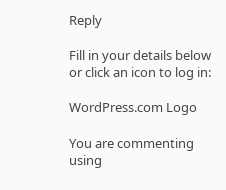Reply

Fill in your details below or click an icon to log in:

WordPress.com Logo

You are commenting using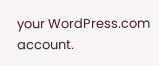your WordPress.com account.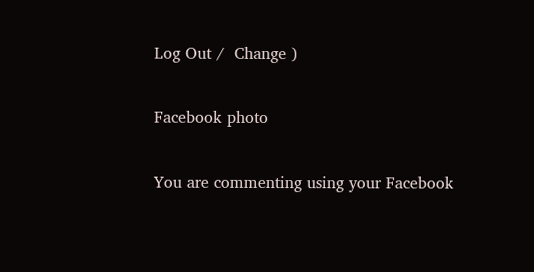Log Out /  Change )

Facebook photo

You are commenting using your Facebook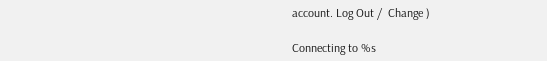account. Log Out /  Change )

Connecting to %s